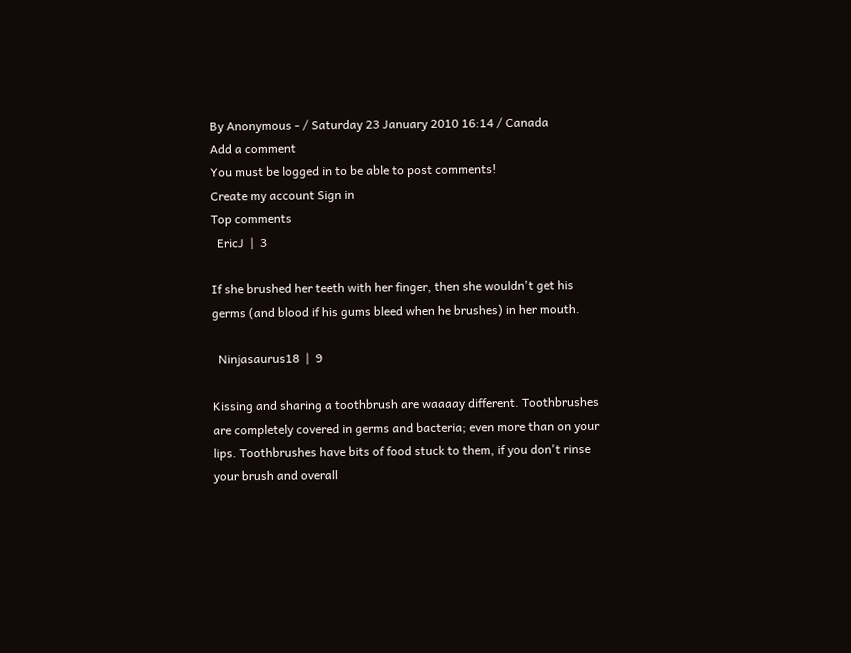By Anonymous - / Saturday 23 January 2010 16:14 / Canada
Add a comment
You must be logged in to be able to post comments!
Create my account Sign in
Top comments
  EricJ  |  3

If she brushed her teeth with her finger, then she wouldn't get his germs (and blood if his gums bleed when he brushes) in her mouth.

  Ninjasaurus18  |  9

Kissing and sharing a toothbrush are waaaay different. Toothbrushes are completely covered in germs and bacteria; even more than on your lips. Toothbrushes have bits of food stuck to them, if you don't rinse your brush and overall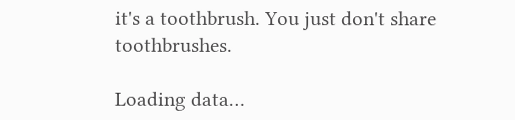it's a toothbrush. You just don't share toothbrushes.

Loading data…